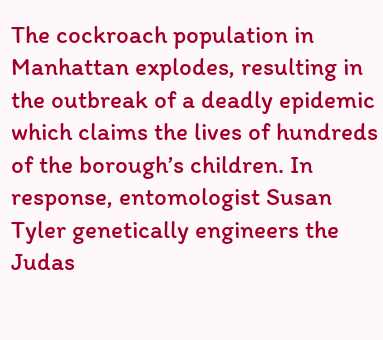The cockroach population in Manhattan explodes, resulting in the outbreak of a deadly epidemic which claims the lives of hundreds of the borough’s children. In response, entomologist Susan Tyler genetically engineers the Judas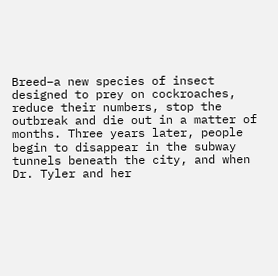Breed–a new species of insect designed to prey on cockroaches, reduce their numbers, stop the outbreak and die out in a matter of months. Three years later, people begin to disappear in the subway tunnels beneath the city, and when Dr. Tyler and her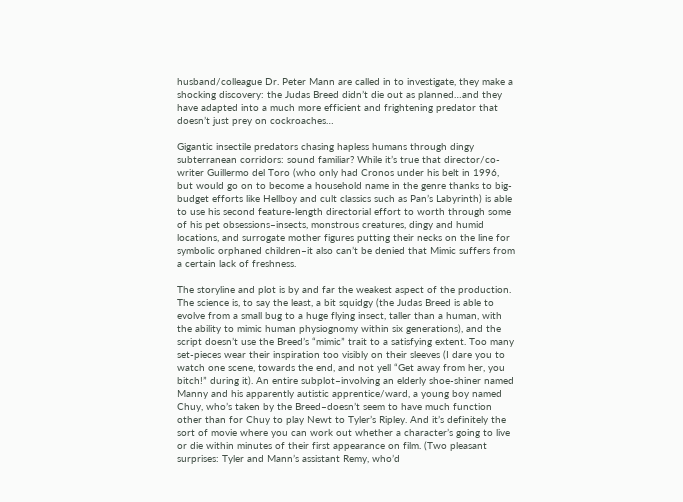husband/colleague Dr. Peter Mann are called in to investigate, they make a shocking discovery: the Judas Breed didn’t die out as planned…and they have adapted into a much more efficient and frightening predator that doesn’t just prey on cockroaches…

Gigantic insectile predators chasing hapless humans through dingy subterranean corridors: sound familiar? While it’s true that director/co-writer Guillermo del Toro (who only had Cronos under his belt in 1996, but would go on to become a household name in the genre thanks to big-budget efforts like Hellboy and cult classics such as Pan’s Labyrinth) is able to use his second feature-length directorial effort to worth through some of his pet obsessions–insects, monstrous creatures, dingy and humid locations, and surrogate mother figures putting their necks on the line for symbolic orphaned children–it also can’t be denied that Mimic suffers from a certain lack of freshness.

The storyline and plot is by and far the weakest aspect of the production. The science is, to say the least, a bit squidgy (the Judas Breed is able to evolve from a small bug to a huge flying insect, taller than a human, with the ability to mimic human physiognomy within six generations), and the script doesn’t use the Breed’s “mimic” trait to a satisfying extent. Too many set-pieces wear their inspiration too visibly on their sleeves (I dare you to watch one scene, towards the end, and not yell “Get away from her, you bitch!” during it). An entire subplot–involving an elderly shoe-shiner named Manny and his apparently autistic apprentice/ward, a young boy named Chuy, who’s taken by the Breed–doesn’t seem to have much function other than for Chuy to play Newt to Tyler’s Ripley. And it’s definitely the sort of movie where you can work out whether a character’s going to live or die within minutes of their first appearance on film. (Two pleasant surprises: Tyler and Mann’s assistant Remy, who’d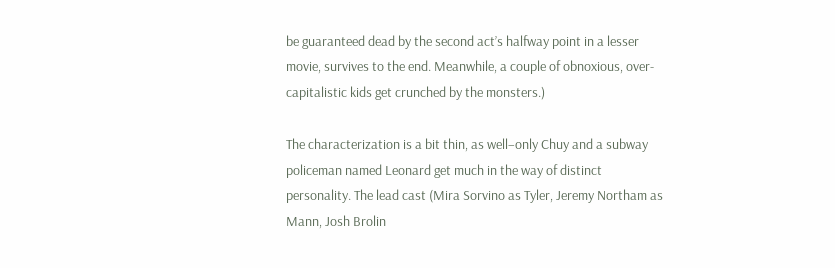be guaranteed dead by the second act’s halfway point in a lesser movie, survives to the end. Meanwhile, a couple of obnoxious, over-capitalistic kids get crunched by the monsters.)

The characterization is a bit thin, as well–only Chuy and a subway policeman named Leonard get much in the way of distinct personality. The lead cast (Mira Sorvino as Tyler, Jeremy Northam as Mann, Josh Brolin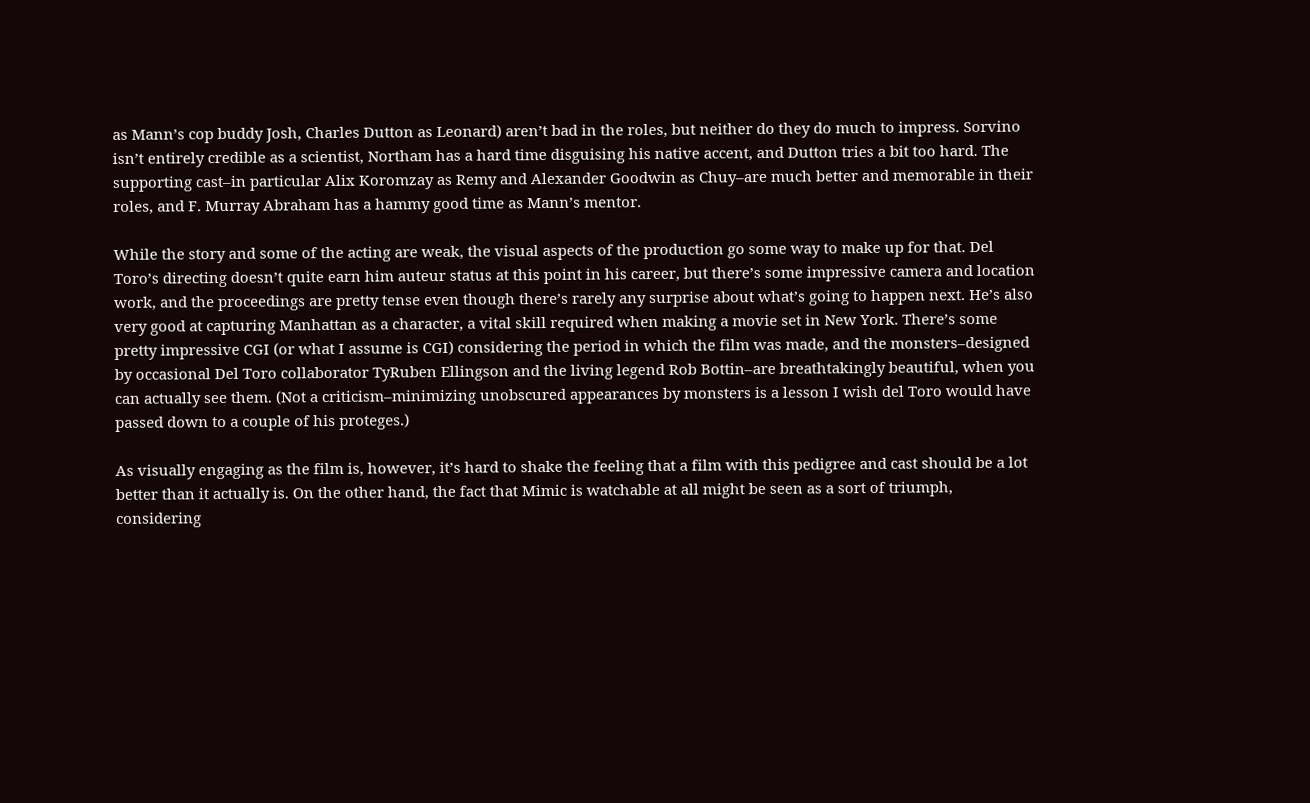as Mann’s cop buddy Josh, Charles Dutton as Leonard) aren’t bad in the roles, but neither do they do much to impress. Sorvino isn’t entirely credible as a scientist, Northam has a hard time disguising his native accent, and Dutton tries a bit too hard. The supporting cast–in particular Alix Koromzay as Remy and Alexander Goodwin as Chuy–are much better and memorable in their roles, and F. Murray Abraham has a hammy good time as Mann’s mentor.

While the story and some of the acting are weak, the visual aspects of the production go some way to make up for that. Del Toro’s directing doesn’t quite earn him auteur status at this point in his career, but there’s some impressive camera and location work, and the proceedings are pretty tense even though there’s rarely any surprise about what’s going to happen next. He’s also very good at capturing Manhattan as a character, a vital skill required when making a movie set in New York. There’s some pretty impressive CGI (or what I assume is CGI) considering the period in which the film was made, and the monsters–designed by occasional Del Toro collaborator TyRuben Ellingson and the living legend Rob Bottin–are breathtakingly beautiful, when you can actually see them. (Not a criticism–minimizing unobscured appearances by monsters is a lesson I wish del Toro would have passed down to a couple of his proteges.)

As visually engaging as the film is, however, it’s hard to shake the feeling that a film with this pedigree and cast should be a lot better than it actually is. On the other hand, the fact that Mimic is watchable at all might be seen as a sort of triumph, considering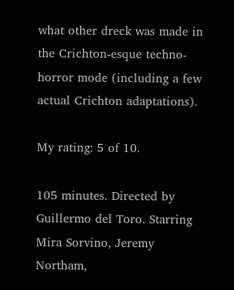what other dreck was made in the Crichton-esque techno-horror mode (including a few actual Crichton adaptations).

My rating: 5 of 10.

105 minutes. Directed by Guillermo del Toro. Starring Mira Sorvino, Jeremy Northam,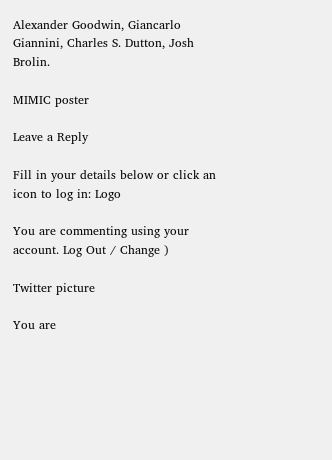Alexander Goodwin, Giancarlo Giannini, Charles S. Dutton, Josh Brolin.

MIMIC poster

Leave a Reply

Fill in your details below or click an icon to log in: Logo

You are commenting using your account. Log Out / Change )

Twitter picture

You are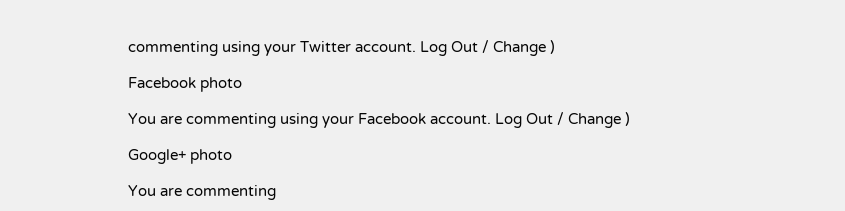commenting using your Twitter account. Log Out / Change )

Facebook photo

You are commenting using your Facebook account. Log Out / Change )

Google+ photo

You are commenting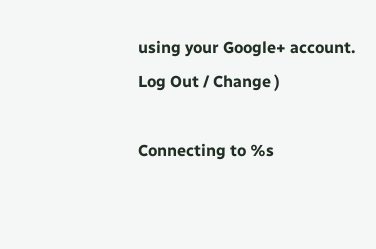using your Google+ account. Log Out / Change )

Connecting to %s